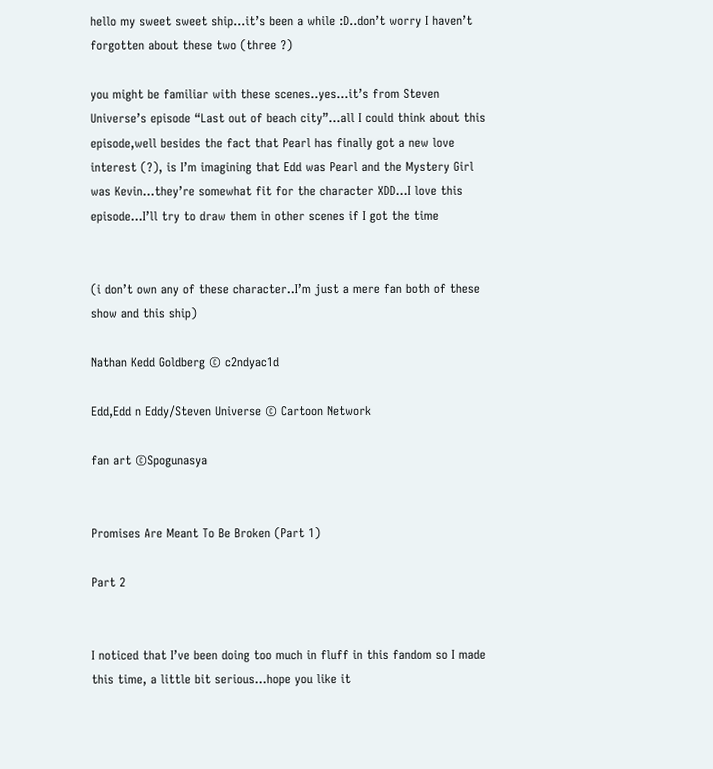hello my sweet sweet ship…it’s been a while :D..don’t worry I haven’t forgotten about these two (three ?)

you might be familiar with these scenes..yes…it’s from Steven Universe’s episode “Last out of beach city”…all I could think about this episode,well besides the fact that Pearl has finally got a new love interest (?), is I’m imagining that Edd was Pearl and the Mystery Girl was Kevin…they’re somewhat fit for the character XDD…I love this episode…I’ll try to draw them in other scenes if I got the time


(i don’t own any of these character..I’m just a mere fan both of these show and this ship)

Nathan Kedd Goldberg © c2ndyac1d

Edd,Edd n Eddy/Steven Universe © Cartoon Network

fan art ©Spogunasya


Promises Are Meant To Be Broken (Part 1)

Part 2


I noticed that I’ve been doing too much in fluff in this fandom so I made this time, a little bit serious…hope you like it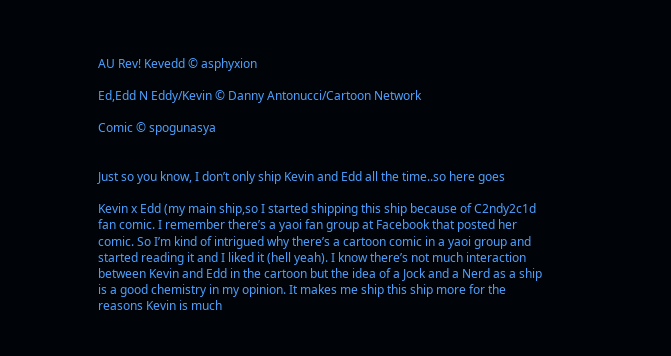AU Rev! Kevedd © asphyxion

Ed,Edd N Eddy/Kevin © Danny Antonucci/Cartoon Network

Comic © spogunasya


Just so you know, I don’t only ship Kevin and Edd all the time..so here goes

Kevin x Edd (my main ship,so I started shipping this ship because of C2ndy2c1d fan comic. I remember there’s a yaoi fan group at Facebook that posted her comic. So I’m kind of intrigued why there’s a cartoon comic in a yaoi group and started reading it and I liked it (hell yeah). I know there’s not much interaction between Kevin and Edd in the cartoon but the idea of a Jock and a Nerd as a ship is a good chemistry in my opinion. It makes me ship this ship more for the reasons Kevin is much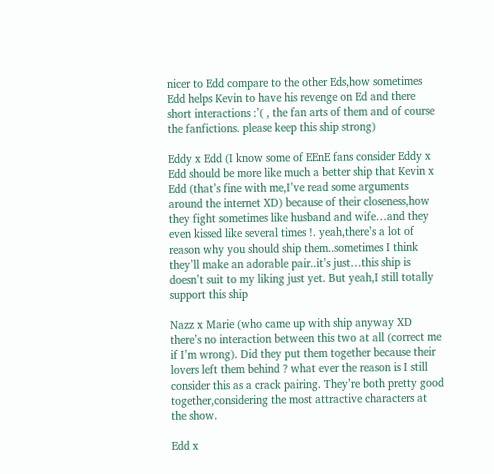nicer to Edd compare to the other Eds,how sometimes Edd helps Kevin to have his revenge on Ed and there short interactions :’( , the fan arts of them and of course the fanfictions. please keep this ship strong)

Eddy x Edd (I know some of EEnE fans consider Eddy x Edd should be more like much a better ship that Kevin x Edd (that’s fine with me,I’ve read some arguments around the internet XD) because of their closeness,how they fight sometimes like husband and wife…and they even kissed like several times !. yeah,there’s a lot of reason why you should ship them..sometimes I think they’ll make an adorable pair..it’s just…this ship is doesn’t suit to my liking just yet. But yeah,I still totally support this ship

Nazz x Marie (who came up with ship anyway XD there’s no interaction between this two at all (correct me if I’m wrong). Did they put them together because their lovers left them behind ? what ever the reason is I still consider this as a crack pairing. They’re both pretty good together,considering the most attractive characters at the show.

Edd x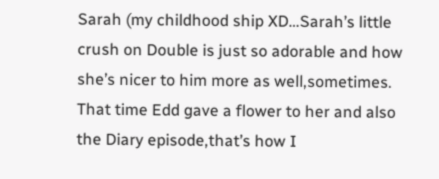Sarah (my childhood ship XD…Sarah’s little crush on Double is just so adorable and how she’s nicer to him more as well,sometimes. That time Edd gave a flower to her and also the Diary episode,that’s how I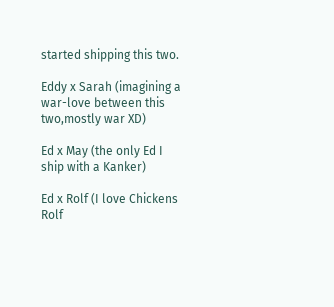started shipping this two.

Eddy x Sarah (imagining a war-love between this two,mostly war XD)

Ed x May (the only Ed I ship with a Kanker)

Ed x Rolf (I love Chickens Rolf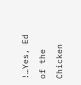!…Yes, Ed of the Chicken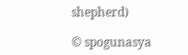shepherd)

© spogunasya